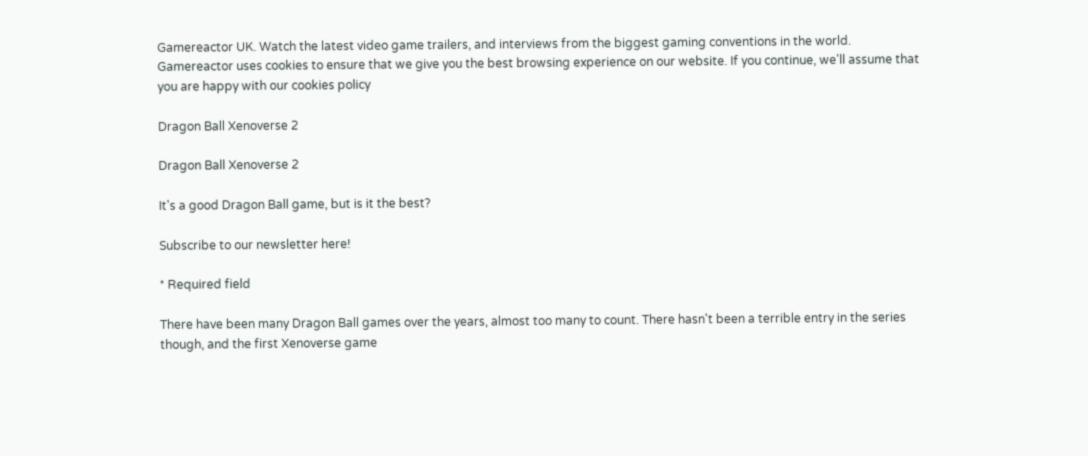Gamereactor UK. Watch the latest video game trailers, and interviews from the biggest gaming conventions in the world. Gamereactor uses cookies to ensure that we give you the best browsing experience on our website. If you continue, we'll assume that you are happy with our cookies policy

Dragon Ball Xenoverse 2

Dragon Ball Xenoverse 2

It's a good Dragon Ball game, but is it the best?

Subscribe to our newsletter here!

* Required field

There have been many Dragon Ball games over the years, almost too many to count. There hasn't been a terrible entry in the series though, and the first Xenoverse game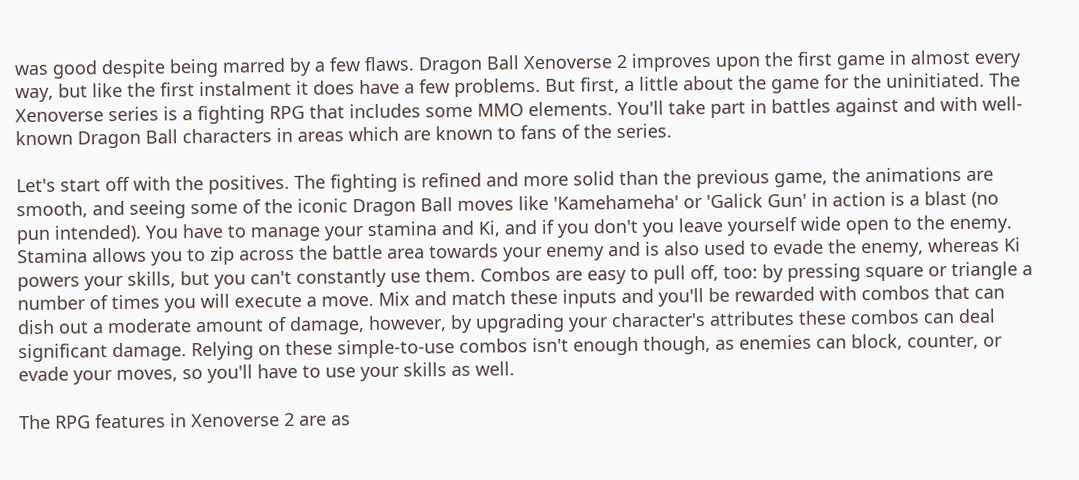was good despite being marred by a few flaws. Dragon Ball Xenoverse 2 improves upon the first game in almost every way, but like the first instalment it does have a few problems. But first, a little about the game for the uninitiated. The Xenoverse series is a fighting RPG that includes some MMO elements. You'll take part in battles against and with well-known Dragon Ball characters in areas which are known to fans of the series.

Let's start off with the positives. The fighting is refined and more solid than the previous game, the animations are smooth, and seeing some of the iconic Dragon Ball moves like 'Kamehameha' or 'Galick Gun' in action is a blast (no pun intended). You have to manage your stamina and Ki, and if you don't you leave yourself wide open to the enemy. Stamina allows you to zip across the battle area towards your enemy and is also used to evade the enemy, whereas Ki powers your skills, but you can't constantly use them. Combos are easy to pull off, too: by pressing square or triangle a number of times you will execute a move. Mix and match these inputs and you'll be rewarded with combos that can dish out a moderate amount of damage, however, by upgrading your character's attributes these combos can deal significant damage. Relying on these simple-to-use combos isn't enough though, as enemies can block, counter, or evade your moves, so you'll have to use your skills as well.

The RPG features in Xenoverse 2 are as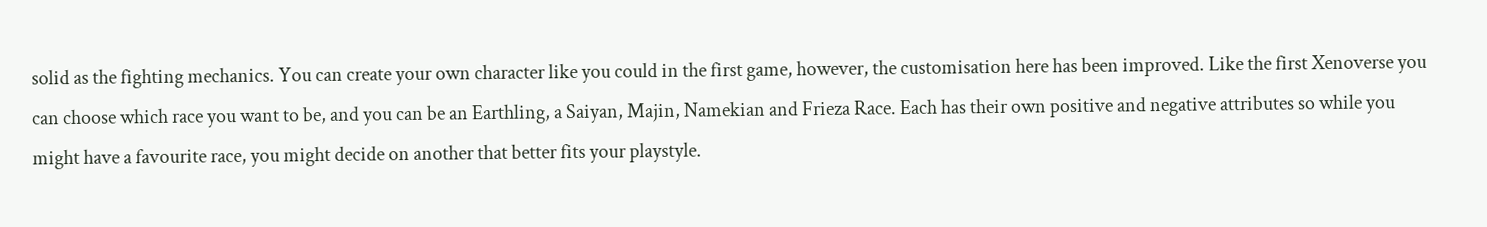solid as the fighting mechanics. You can create your own character like you could in the first game, however, the customisation here has been improved. Like the first Xenoverse you can choose which race you want to be, and you can be an Earthling, a Saiyan, Majin, Namekian and Frieza Race. Each has their own positive and negative attributes so while you might have a favourite race, you might decide on another that better fits your playstyle.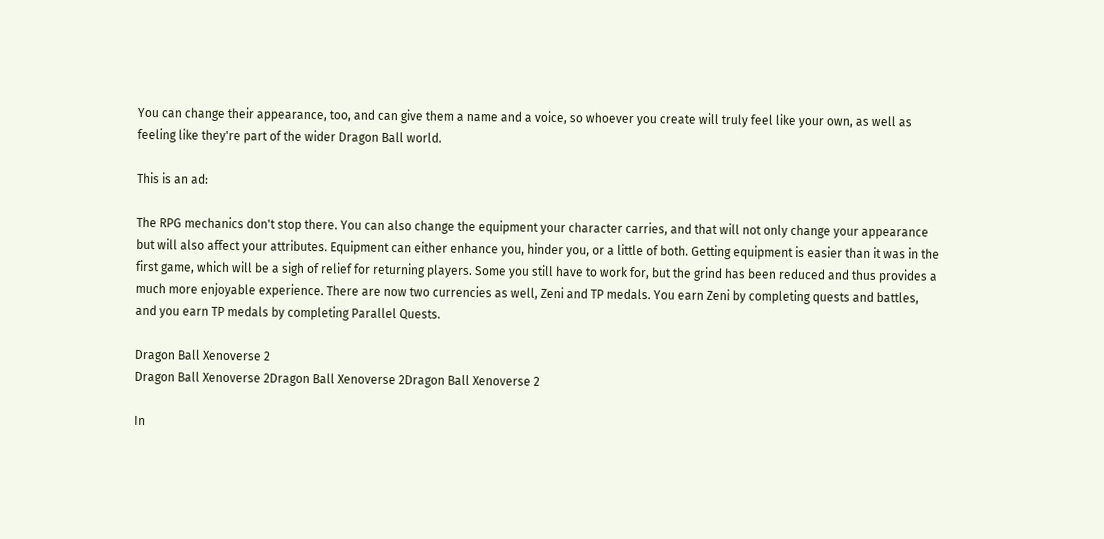You can change their appearance, too, and can give them a name and a voice, so whoever you create will truly feel like your own, as well as feeling like they're part of the wider Dragon Ball world.

This is an ad:

The RPG mechanics don't stop there. You can also change the equipment your character carries, and that will not only change your appearance but will also affect your attributes. Equipment can either enhance you, hinder you, or a little of both. Getting equipment is easier than it was in the first game, which will be a sigh of relief for returning players. Some you still have to work for, but the grind has been reduced and thus provides a much more enjoyable experience. There are now two currencies as well, Zeni and TP medals. You earn Zeni by completing quests and battles, and you earn TP medals by completing Parallel Quests.

Dragon Ball Xenoverse 2
Dragon Ball Xenoverse 2Dragon Ball Xenoverse 2Dragon Ball Xenoverse 2

In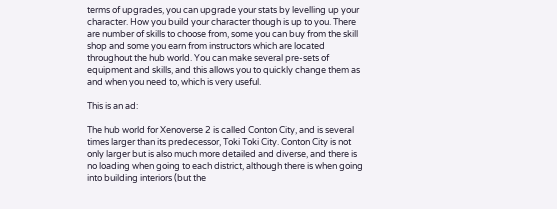terms of upgrades, you can upgrade your stats by levelling up your character. How you build your character though is up to you. There are number of skills to choose from, some you can buy from the skill shop and some you earn from instructors which are located throughout the hub world. You can make several pre-sets of equipment and skills, and this allows you to quickly change them as and when you need to, which is very useful.

This is an ad:

The hub world for Xenoverse 2 is called Conton City, and is several times larger than its predecessor, Toki Toki City. Conton City is not only larger but is also much more detailed and diverse, and there is no loading when going to each district, although there is when going into building interiors (but the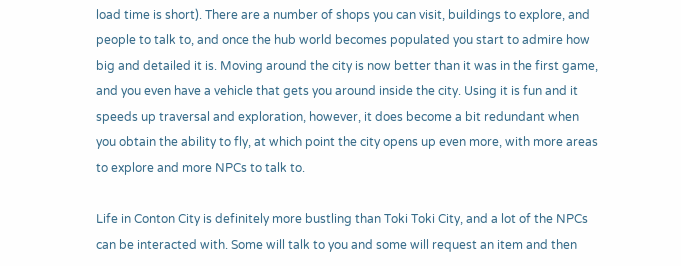load time is short). There are a number of shops you can visit, buildings to explore, and people to talk to, and once the hub world becomes populated you start to admire how big and detailed it is. Moving around the city is now better than it was in the first game, and you even have a vehicle that gets you around inside the city. Using it is fun and it speeds up traversal and exploration, however, it does become a bit redundant when you obtain the ability to fly, at which point the city opens up even more, with more areas to explore and more NPCs to talk to.

Life in Conton City is definitely more bustling than Toki Toki City, and a lot of the NPCs can be interacted with. Some will talk to you and some will request an item and then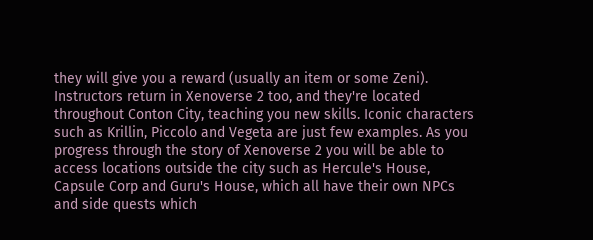they will give you a reward (usually an item or some Zeni). Instructors return in Xenoverse 2 too, and they're located throughout Conton City, teaching you new skills. Iconic characters such as Krillin, Piccolo and Vegeta are just few examples. As you progress through the story of Xenoverse 2 you will be able to access locations outside the city such as Hercule's House, Capsule Corp and Guru's House, which all have their own NPCs and side quests which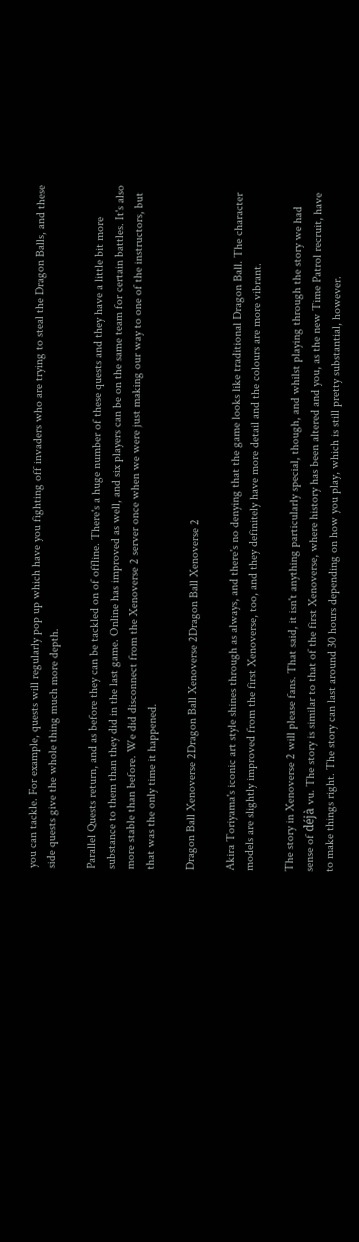you can tackle. For example, quests will regularly pop up which have you fighting off invaders who are trying to steal the Dragon Balls, and these side quests give the whole thing much more depth.

Parallel Quests return, and as before they can be tackled on of offline. There's a huge number of these quests and they have a little bit more substance to them than they did in the last game. Online has improved as well, and six players can be on the same team for certain battles. It's also more stable than before. We did disconnect from the Xenoverse 2 server once when we were just making our way to one of the instructors, but that was the only time it happened.

Dragon Ball Xenoverse 2Dragon Ball Xenoverse 2Dragon Ball Xenoverse 2

Akira Toriyama's iconic art style shines through as always, and there's no denying that the game looks like traditional Dragon Ball. The character models are slightly improved from the first Xenoverse, too, and they definitely have more detail and the colours are more vibrant.

The story in Xenoverse 2 will please fans. That said, it isn't anything particularly special, though, and whilst playing through the story we had sense of déjà vu. The story is similar to that of the first Xenoverse, where history has been altered and you, as the new Time Patrol recruit, have to make things right. The story can last around 30 hours depending on how you play, which is still pretty substantial, however.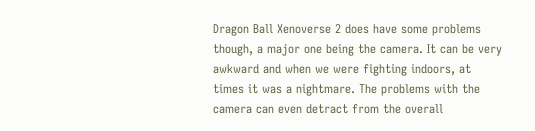Dragon Ball Xenoverse 2 does have some problems though, a major one being the camera. It can be very awkward and when we were fighting indoors, at times it was a nightmare. The problems with the camera can even detract from the overall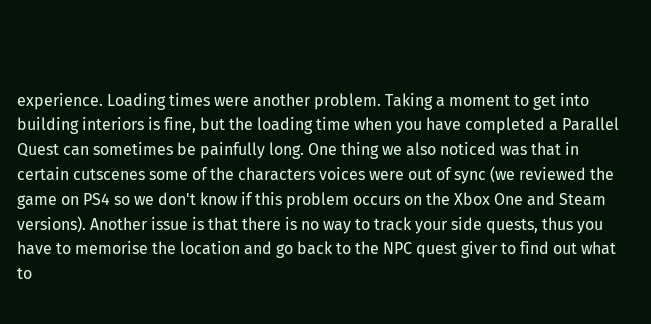experience. Loading times were another problem. Taking a moment to get into building interiors is fine, but the loading time when you have completed a Parallel Quest can sometimes be painfully long. One thing we also noticed was that in certain cutscenes some of the characters voices were out of sync (we reviewed the game on PS4 so we don't know if this problem occurs on the Xbox One and Steam versions). Another issue is that there is no way to track your side quests, thus you have to memorise the location and go back to the NPC quest giver to find out what to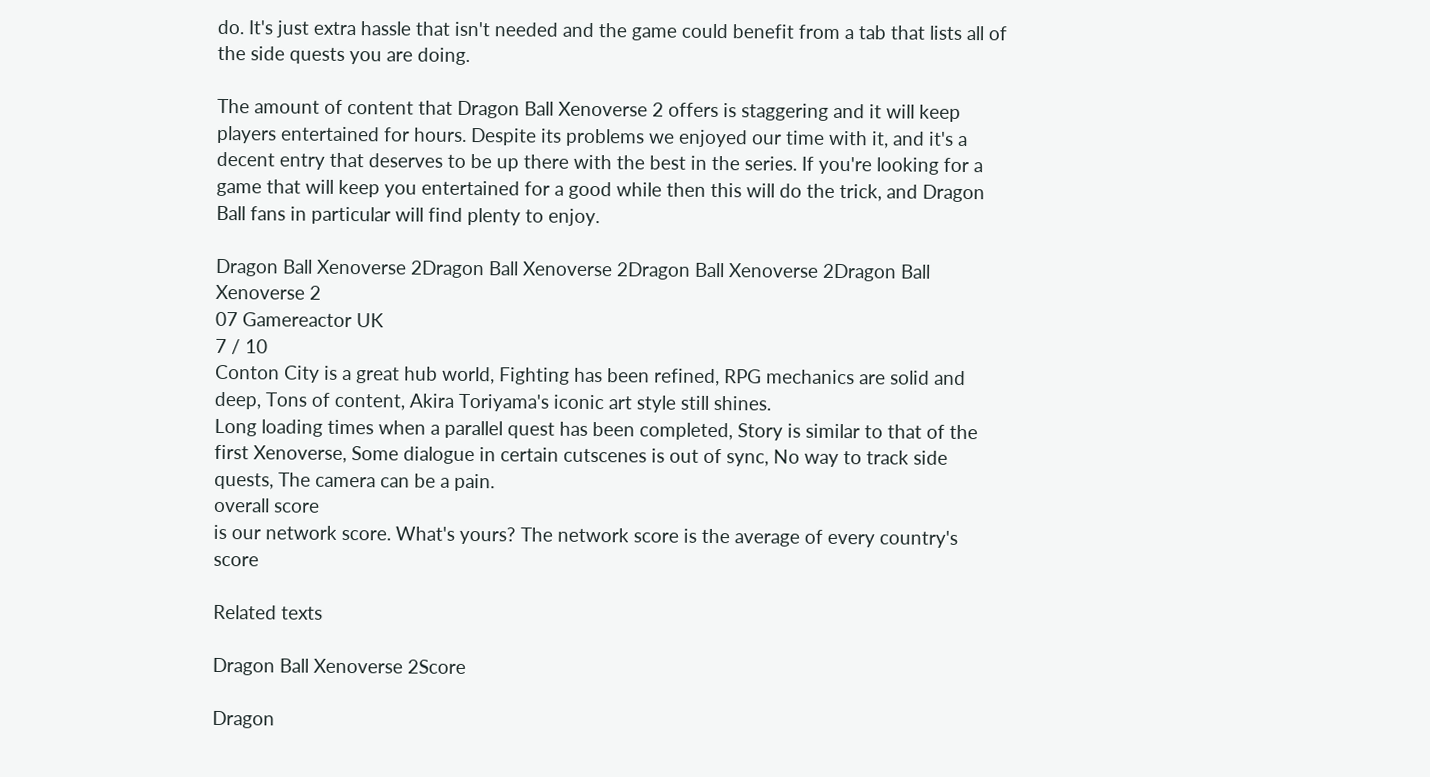do. It's just extra hassle that isn't needed and the game could benefit from a tab that lists all of the side quests you are doing.

The amount of content that Dragon Ball Xenoverse 2 offers is staggering and it will keep players entertained for hours. Despite its problems we enjoyed our time with it, and it's a decent entry that deserves to be up there with the best in the series. If you're looking for a game that will keep you entertained for a good while then this will do the trick, and Dragon Ball fans in particular will find plenty to enjoy.

Dragon Ball Xenoverse 2Dragon Ball Xenoverse 2Dragon Ball Xenoverse 2Dragon Ball Xenoverse 2
07 Gamereactor UK
7 / 10
Conton City is a great hub world, Fighting has been refined, RPG mechanics are solid and deep, Tons of content, Akira Toriyama's iconic art style still shines.
Long loading times when a parallel quest has been completed, Story is similar to that of the first Xenoverse, Some dialogue in certain cutscenes is out of sync, No way to track side quests, The camera can be a pain.
overall score
is our network score. What's yours? The network score is the average of every country's score

Related texts

Dragon Ball Xenoverse 2Score

Dragon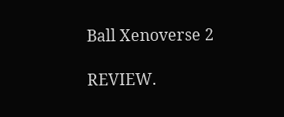Ball Xenoverse 2

REVIEW.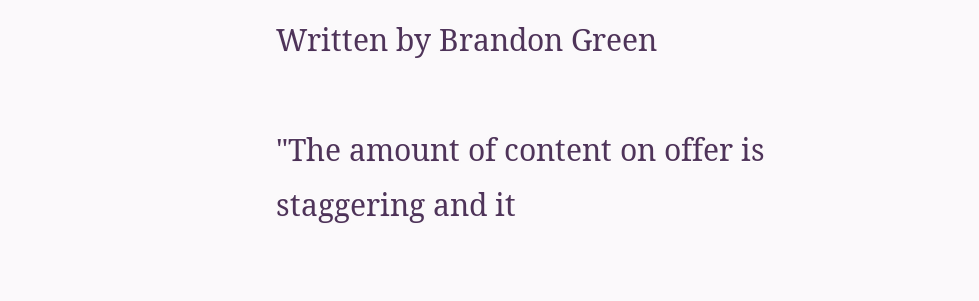Written by Brandon Green

"The amount of content on offer is staggering and it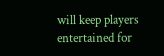will keep players entertained for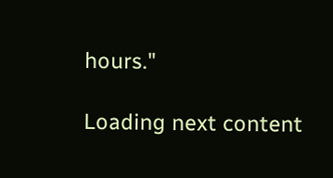hours."

Loading next content